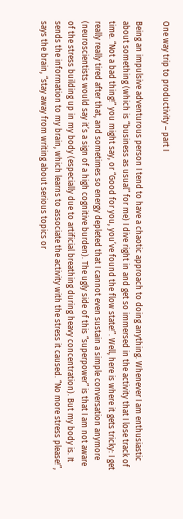One way trip to productivity – part I

Being an impulsive adventurous person I tend to have a chaotic approach to doing anything. Whenever I am enthusiastic about something (which is “business as usual” for me) I dive right in and get so immersed in the activity that I lose track of time. “Not a bad thing!” you might say, or “Good for you, you’ve found the flow state!”. Well, here is where it gets tricky: I get really really tired after that, and sometimes so energy depleted that I cannot even sustain a simple conversation anymore (neuroscientists would say it’s a sign of a high cognitive burden). The ugly side of this “superpower” is that I am not aware of the stress building up in my body (especially due to artificial breathing during heavy concentration). But my body is. It sends the information to my brain, which learns to associate the activity with the stress it caused. “No more stress please!”, says the brain, “stay away from writing about serious topics or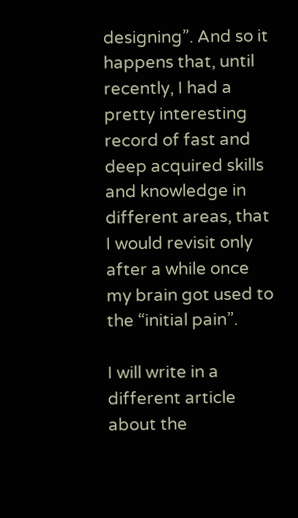designing”. And so it happens that, until recently, I had a pretty interesting record of fast and deep acquired skills and knowledge in different areas, that I would revisit only after a while once my brain got used to the “initial pain”.

I will write in a different article about the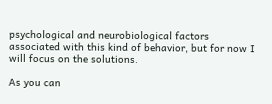psychological and neurobiological factors associated with this kind of behavior, but for now I will focus on the solutions.

As you can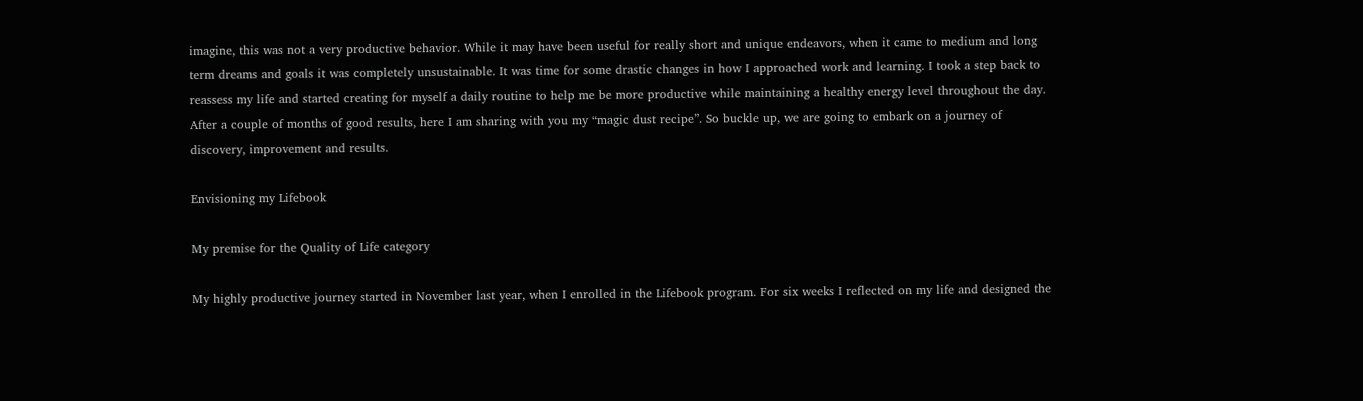imagine, this was not a very productive behavior. While it may have been useful for really short and unique endeavors, when it came to medium and long term dreams and goals it was completely unsustainable. It was time for some drastic changes in how I approached work and learning. I took a step back to reassess my life and started creating for myself a daily routine to help me be more productive while maintaining a healthy energy level throughout the day. After a couple of months of good results, here I am sharing with you my “magic dust recipe”. So buckle up, we are going to embark on a journey of discovery, improvement and results.

Envisioning my Lifebook

My premise for the Quality of Life category

My highly productive journey started in November last year, when I enrolled in the Lifebook program. For six weeks I reflected on my life and designed the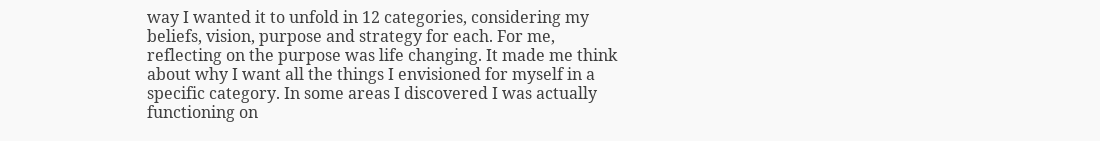way I wanted it to unfold in 12 categories, considering my beliefs, vision, purpose and strategy for each. For me, reflecting on the purpose was life changing. It made me think about why I want all the things I envisioned for myself in a specific category. In some areas I discovered I was actually functioning on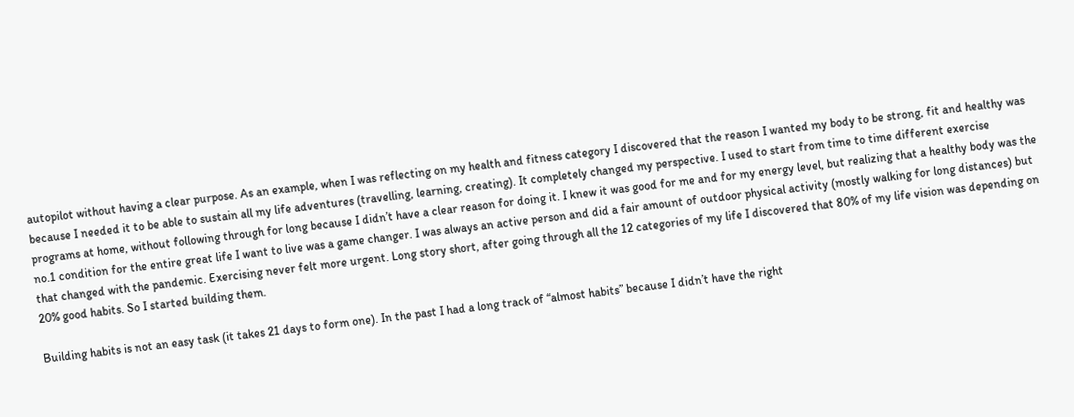autopilot without having a clear purpose. As an example, when I was reflecting on my health and fitness category I discovered that the reason I wanted my body to be strong, fit and healthy was because I needed it to be able to sustain all my life adventures (travelling, learning, creating). It completely changed my perspective. I used to start from time to time different exercise programs at home, without following through for long because I didn’t have a clear reason for doing it. I knew it was good for me and for my energy level, but realizing that a healthy body was the no.1 condition for the entire great life I want to live was a game changer. I was always an active person and did a fair amount of outdoor physical activity (mostly walking for long distances) but that changed with the pandemic. Exercising never felt more urgent. Long story short, after going through all the 12 categories of my life I discovered that 80% of my life vision was depending on 20% good habits. So I started building them.

Building habits is not an easy task (it takes 21 days to form one). In the past I had a long track of “almost habits” because I didn’t have the right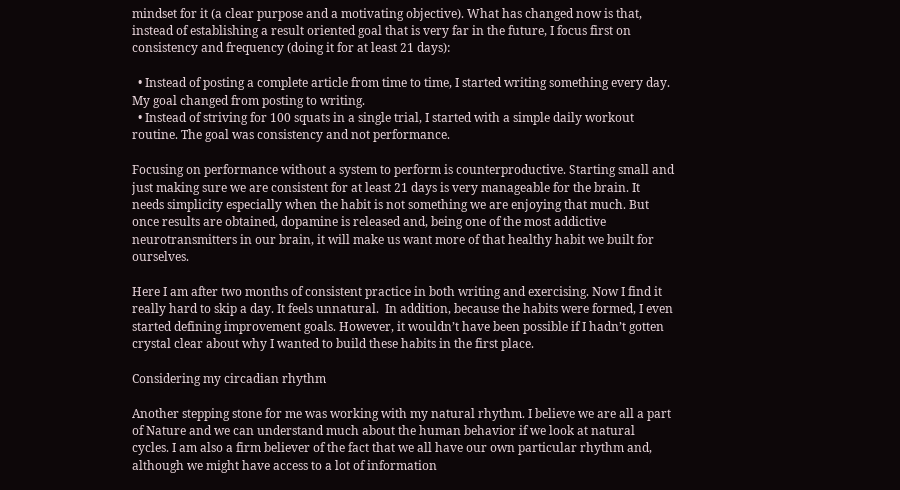mindset for it (a clear purpose and a motivating objective). What has changed now is that, instead of establishing a result oriented goal that is very far in the future, I focus first on consistency and frequency (doing it for at least 21 days):

  • Instead of posting a complete article from time to time, I started writing something every day. My goal changed from posting to writing.
  • Instead of striving for 100 squats in a single trial, I started with a simple daily workout routine. The goal was consistency and not performance.

Focusing on performance without a system to perform is counterproductive. Starting small and just making sure we are consistent for at least 21 days is very manageable for the brain. It needs simplicity especially when the habit is not something we are enjoying that much. But once results are obtained, dopamine is released and, being one of the most addictive neurotransmitters in our brain, it will make us want more of that healthy habit we built for ourselves.

Here I am after two months of consistent practice in both writing and exercising. Now I find it really hard to skip a day. It feels unnatural.  In addition, because the habits were formed, I even started defining improvement goals. However, it wouldn’t have been possible if I hadn’t gotten crystal clear about why I wanted to build these habits in the first place.

Considering my circadian rhythm

Another stepping stone for me was working with my natural rhythm. I believe we are all a part of Nature and we can understand much about the human behavior if we look at natural cycles. I am also a firm believer of the fact that we all have our own particular rhythm and, although we might have access to a lot of information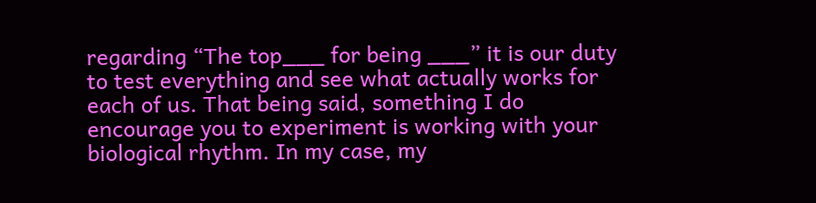regarding “The top___ for being ___” it is our duty to test everything and see what actually works for each of us. That being said, something I do encourage you to experiment is working with your biological rhythm. In my case, my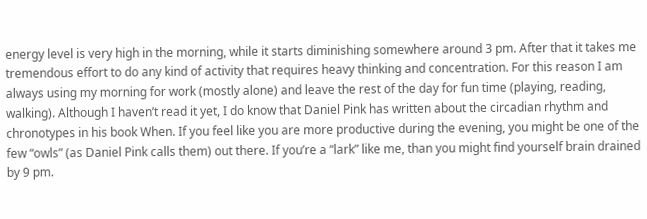energy level is very high in the morning, while it starts diminishing somewhere around 3 pm. After that it takes me tremendous effort to do any kind of activity that requires heavy thinking and concentration. For this reason I am always using my morning for work (mostly alone) and leave the rest of the day for fun time (playing, reading, walking). Although I haven’t read it yet, I do know that Daniel Pink has written about the circadian rhythm and chronotypes in his book When. If you feel like you are more productive during the evening, you might be one of the few “owls” (as Daniel Pink calls them) out there. If you’re a “lark” like me, than you might find yourself brain drained by 9 pm.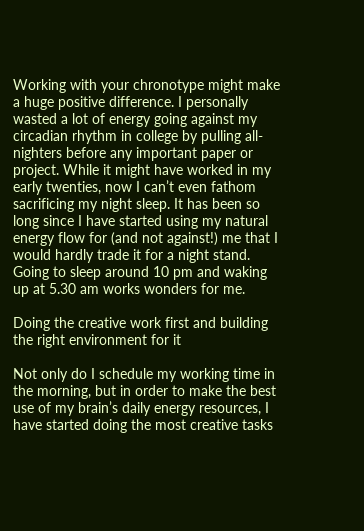Working with your chronotype might make a huge positive difference. I personally wasted a lot of energy going against my circadian rhythm in college by pulling all-nighters before any important paper or project. While it might have worked in my early twenties, now I can’t even fathom sacrificing my night sleep. It has been so long since I have started using my natural energy flow for (and not against!) me that I would hardly trade it for a night stand. Going to sleep around 10 pm and waking up at 5.30 am works wonders for me.

Doing the creative work first and building the right environment for it

Not only do I schedule my working time in the morning, but in order to make the best use of my brain’s daily energy resources, I have started doing the most creative tasks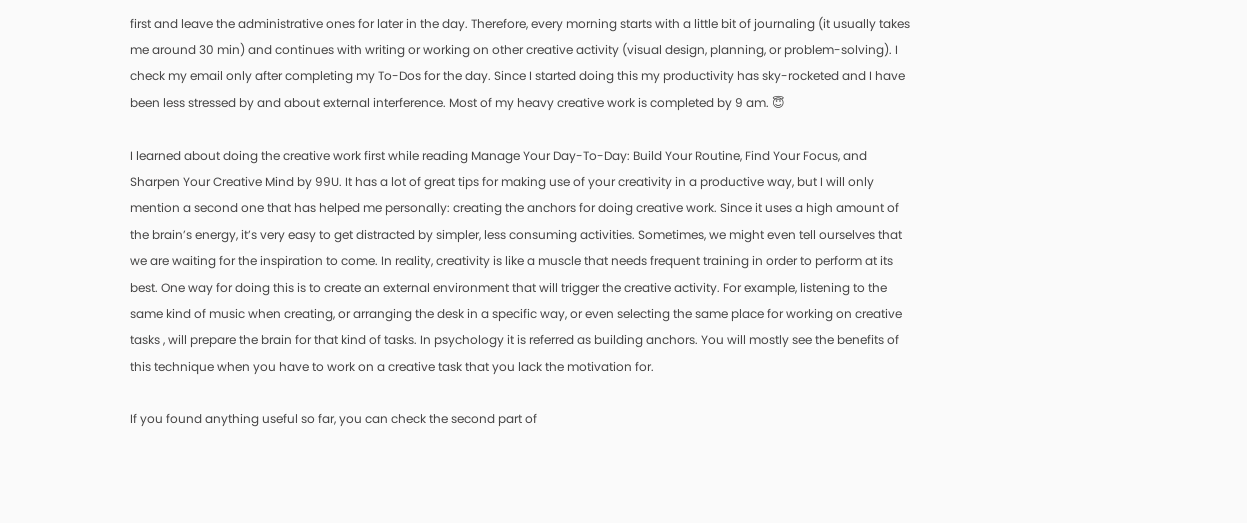first and leave the administrative ones for later in the day. Therefore, every morning starts with a little bit of journaling (it usually takes me around 30 min) and continues with writing or working on other creative activity (visual design, planning, or problem-solving). I check my email only after completing my To-Dos for the day. Since I started doing this my productivity has sky-rocketed and I have been less stressed by and about external interference. Most of my heavy creative work is completed by 9 am. 😇

I learned about doing the creative work first while reading Manage Your Day-To-Day: Build Your Routine, Find Your Focus, and Sharpen Your Creative Mind by 99U. It has a lot of great tips for making use of your creativity in a productive way, but I will only mention a second one that has helped me personally: creating the anchors for doing creative work. Since it uses a high amount of the brain’s energy, it’s very easy to get distracted by simpler, less consuming activities. Sometimes, we might even tell ourselves that we are waiting for the inspiration to come. In reality, creativity is like a muscle that needs frequent training in order to perform at its best. One way for doing this is to create an external environment that will trigger the creative activity. For example, listening to the same kind of music when creating, or arranging the desk in a specific way, or even selecting the same place for working on creative tasks , will prepare the brain for that kind of tasks. In psychology it is referred as building anchors. You will mostly see the benefits of this technique when you have to work on a creative task that you lack the motivation for.

If you found anything useful so far, you can check the second part of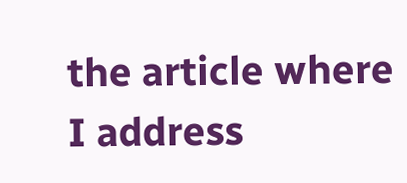the article where I address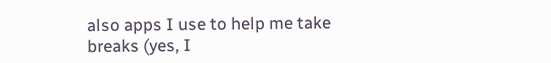also apps I use to help me take breaks (yes, I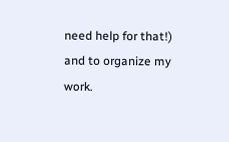need help for that!) and to organize my work.